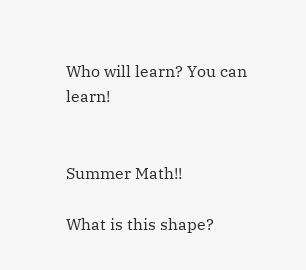Who will learn? You can learn!


Summer Math!!

What is this shape?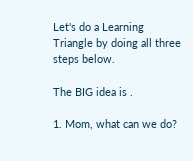Let's do a Learning Triangle by doing all three steps below.

The BIG idea is .

1. Mom, what can we do?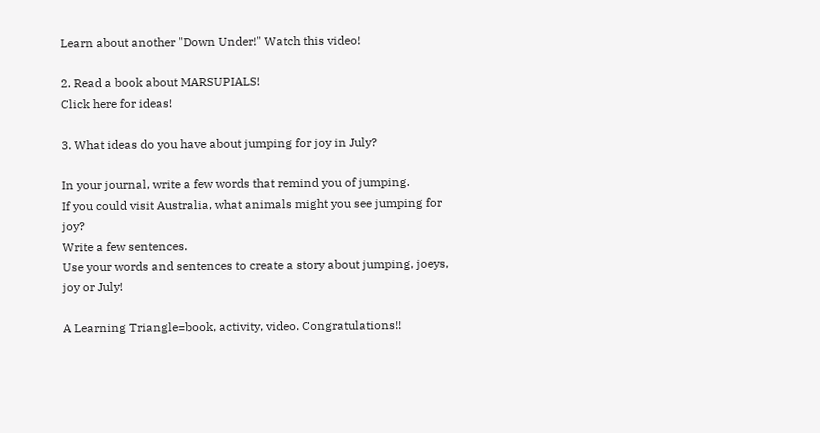Learn about another "Down Under!" Watch this video!

2. Read a book about MARSUPIALS!
Click here for ideas!

3. What ideas do you have about jumping for joy in July?

In your journal, write a few words that remind you of jumping.
If you could visit Australia, what animals might you see jumping for joy?
Write a few sentences.
Use your words and sentences to create a story about jumping, joeys, joy or July!

A Learning Triangle=book, activity, video. Congratulations!!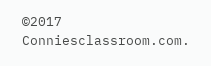©2017 Conniesclassroom.com.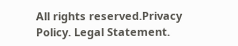All rights reserved.Privacy Policy. Legal Statement.